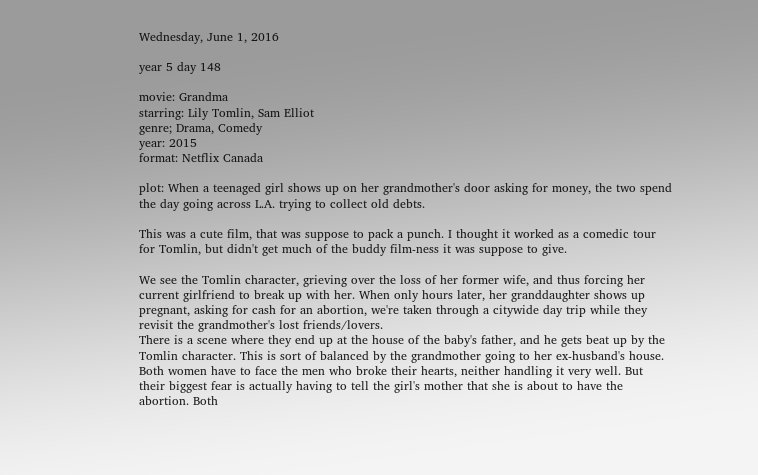Wednesday, June 1, 2016

year 5 day 148

movie: Grandma
starring: Lily Tomlin, Sam Elliot
genre; Drama, Comedy
year: 2015
format: Netflix Canada

plot: When a teenaged girl shows up on her grandmother's door asking for money, the two spend the day going across L.A. trying to collect old debts.

This was a cute film, that was suppose to pack a punch. I thought it worked as a comedic tour for Tomlin, but didn't get much of the buddy film-ness it was suppose to give.

We see the Tomlin character, grieving over the loss of her former wife, and thus forcing her current girlfriend to break up with her. When only hours later, her granddaughter shows up pregnant, asking for cash for an abortion, we're taken through a citywide day trip while they revisit the grandmother's lost friends/lovers.
There is a scene where they end up at the house of the baby's father, and he gets beat up by the Tomlin character. This is sort of balanced by the grandmother going to her ex-husband's house. Both women have to face the men who broke their hearts, neither handling it very well. But their biggest fear is actually having to tell the girl's mother that she is about to have the abortion. Both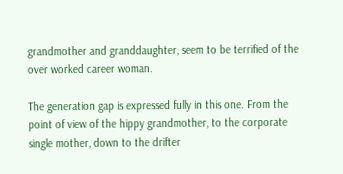grandmother and granddaughter, seem to be terrified of the over worked career woman.

The generation gap is expressed fully in this one. From the point of view of the hippy grandmother, to the corporate single mother, down to the drifter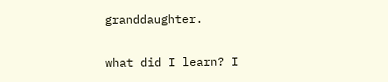granddaughter.

what did I learn? I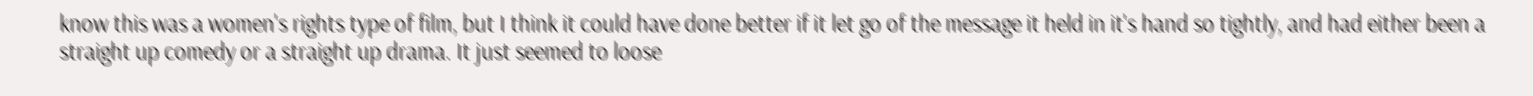know this was a women's rights type of film, but I think it could have done better if it let go of the message it held in it's hand so tightly, and had either been a straight up comedy or a straight up drama. It just seemed to loose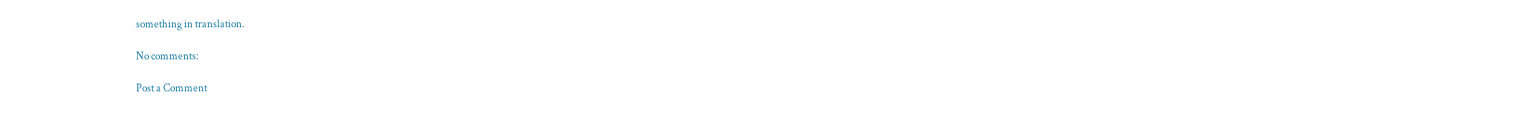something in translation.

No comments:

Post a Comment